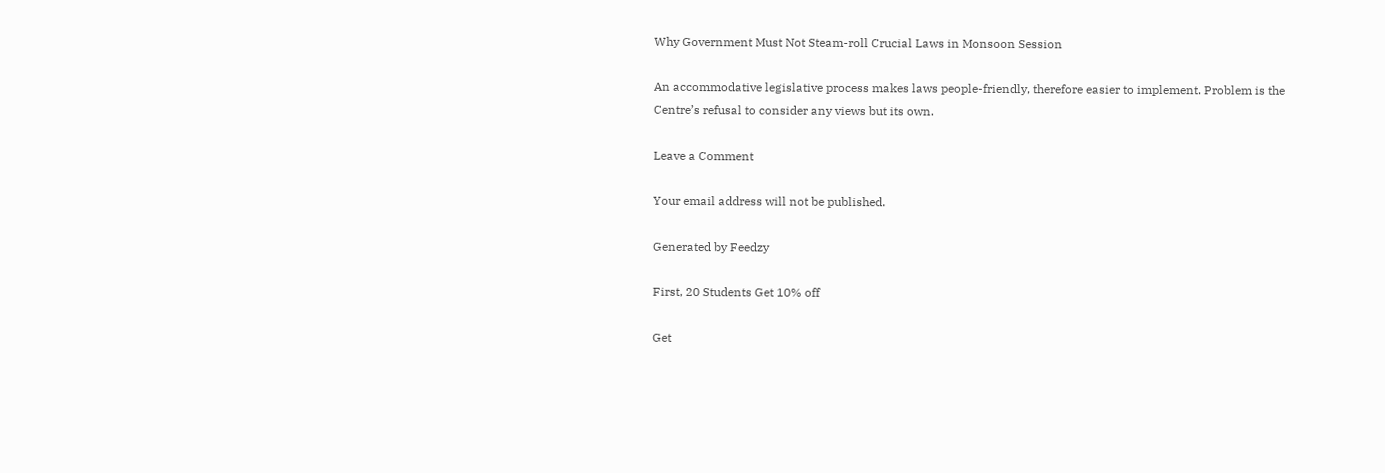Why Government Must Not Steam-roll Crucial Laws in Monsoon Session

An accommodative legislative process makes laws people-friendly, therefore easier to implement. Problem is the Centre’s refusal to consider any views but its own.

Leave a Comment

Your email address will not be published.

Generated by Feedzy

First, 20 Students Get 10% off

Get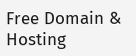Free Domain & Hosting